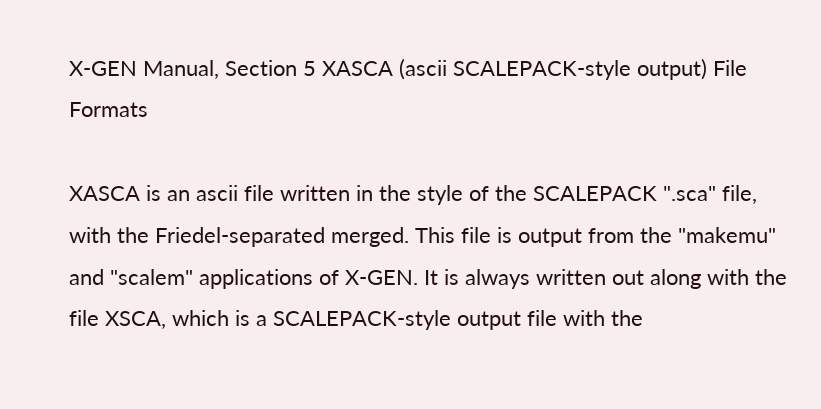X-GEN Manual, Section 5 XASCA (ascii SCALEPACK-style output) File Formats

XASCA is an ascii file written in the style of the SCALEPACK ".sca" file, with the Friedel-separated merged. This file is output from the "makemu" and "scalem" applications of X-GEN. It is always written out along with the file XSCA, which is a SCALEPACK-style output file with the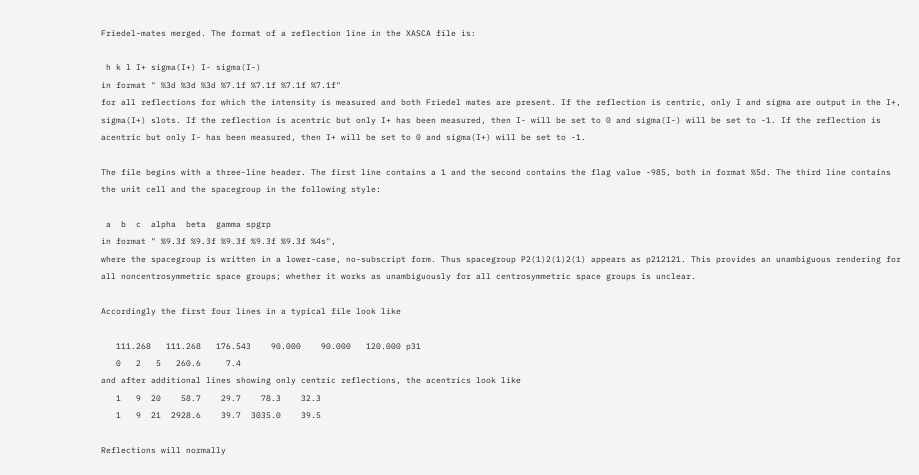Friedel-mates merged. The format of a reflection line in the XASCA file is:

 h k l I+ sigma(I+) I- sigma(I-)
in format " %3d %3d %3d %7.1f %7.1f %7.1f %7.1f"
for all reflections for which the intensity is measured and both Friedel mates are present. If the reflection is centric, only I and sigma are output in the I+, sigma(I+) slots. If the reflection is acentric but only I+ has been measured, then I- will be set to 0 and sigma(I-) will be set to -1. If the reflection is acentric but only I- has been measured, then I+ will be set to 0 and sigma(I+) will be set to -1.

The file begins with a three-line header. The first line contains a 1 and the second contains the flag value -985, both in format %5d. The third line contains the unit cell and the spacegroup in the following style:

 a  b  c  alpha  beta  gamma spgrp
in format " %9.3f %9.3f %9.3f %9.3f %9.3f %4s",
where the spacegroup is written in a lower-case, no-subscript form. Thus spacegroup P2(1)2(1)2(1) appears as p212121. This provides an unambiguous rendering for all noncentrosymmetric space groups; whether it works as unambiguously for all centrosymmetric space groups is unclear.

Accordingly the first four lines in a typical file look like

   111.268   111.268   176.543    90.000    90.000   120.000 p31
   0   2   5   260.6     7.4
and after additional lines showing only centric reflections, the acentrics look like
   1   9  20    58.7    29.7    78.3    32.3
   1   9  21  2928.6    39.7  3035.0    39.5

Reflections will normally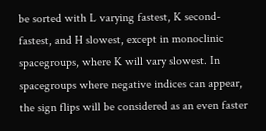be sorted with L varying fastest, K second-fastest, and H slowest, except in monoclinic spacegroups, where K will vary slowest. In spacegroups where negative indices can appear, the sign flips will be considered as an even faster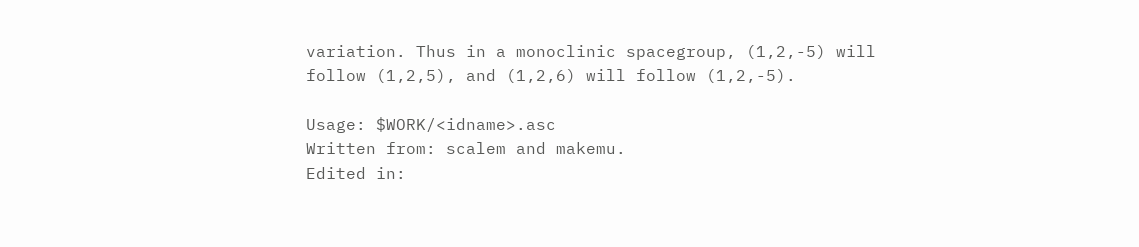variation. Thus in a monoclinic spacegroup, (1,2,-5) will follow (1,2,5), and (1,2,6) will follow (1,2,-5).

Usage: $WORK/<idname>.asc
Written from: scalem and makemu.
Edited in: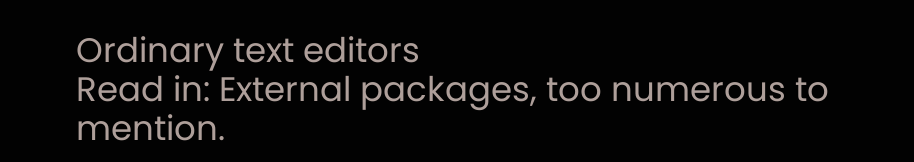Ordinary text editors
Read in: External packages, too numerous to mention.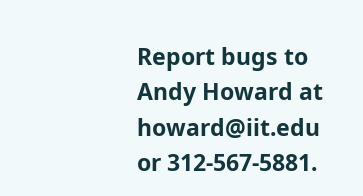Report bugs to Andy Howard at howard@iit.edu or 312-567-5881.